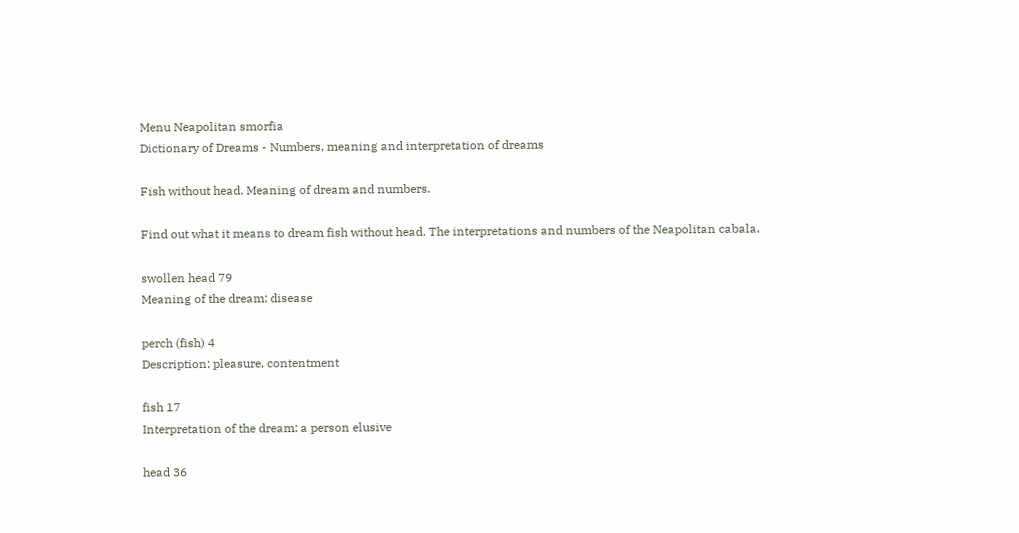Menu Neapolitan smorfia
Dictionary of Dreams - Numbers, meaning and interpretation of dreams

Fish without head. Meaning of dream and numbers.

Find out what it means to dream fish without head. The interpretations and numbers of the Neapolitan cabala.

swollen head 79
Meaning of the dream: disease

perch (fish) 4
Description: pleasure, contentment

fish 17
Interpretation of the dream: a person elusive

head 36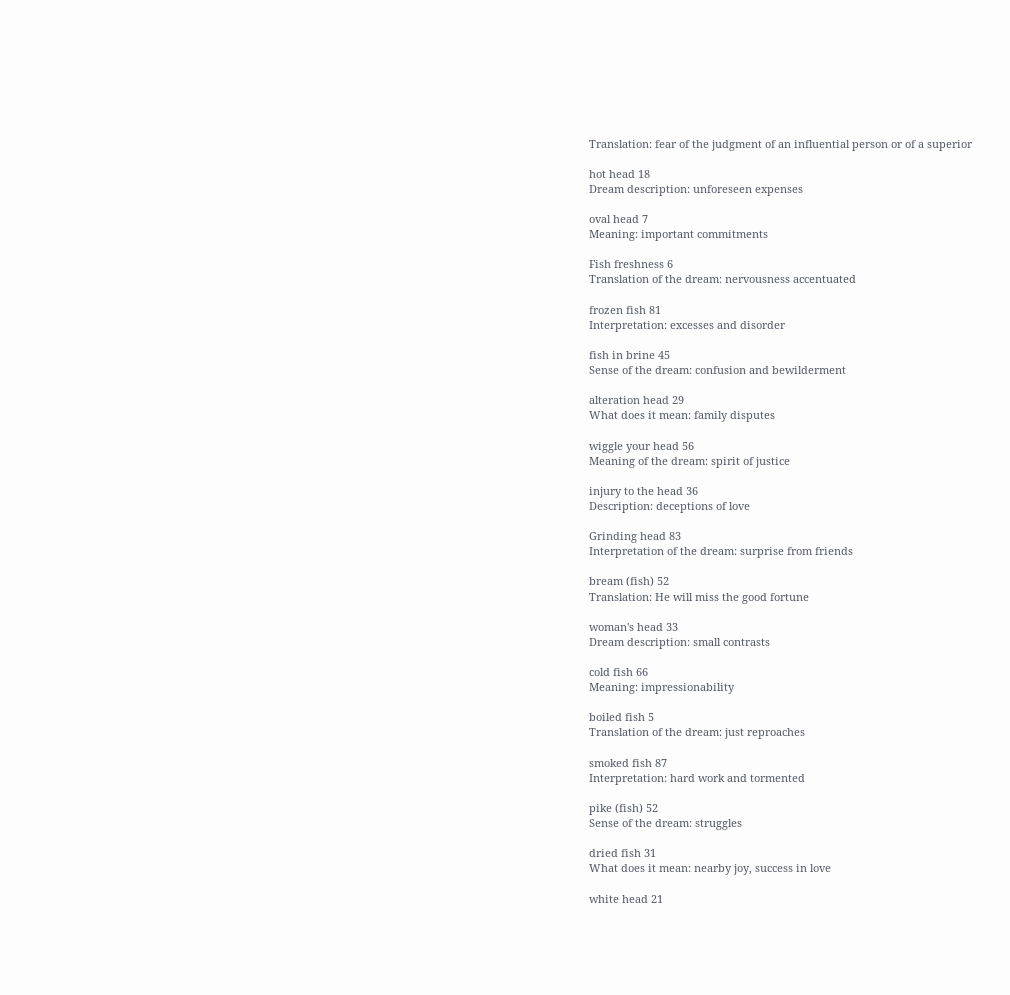Translation: fear of the judgment of an influential person or of a superior

hot head 18
Dream description: unforeseen expenses

oval head 7
Meaning: important commitments

Fish freshness 6
Translation of the dream: nervousness accentuated

frozen fish 81
Interpretation: excesses and disorder

fish in brine 45
Sense of the dream: confusion and bewilderment

alteration head 29
What does it mean: family disputes

wiggle your head 56
Meaning of the dream: spirit of justice

injury to the head 36
Description: deceptions of love

Grinding head 83
Interpretation of the dream: surprise from friends

bream (fish) 52
Translation: He will miss the good fortune

woman's head 33
Dream description: small contrasts

cold fish 66
Meaning: impressionability

boiled fish 5
Translation of the dream: just reproaches

smoked fish 87
Interpretation: hard work and tormented

pike (fish) 52
Sense of the dream: struggles

dried fish 31
What does it mean: nearby joy, success in love

white head 21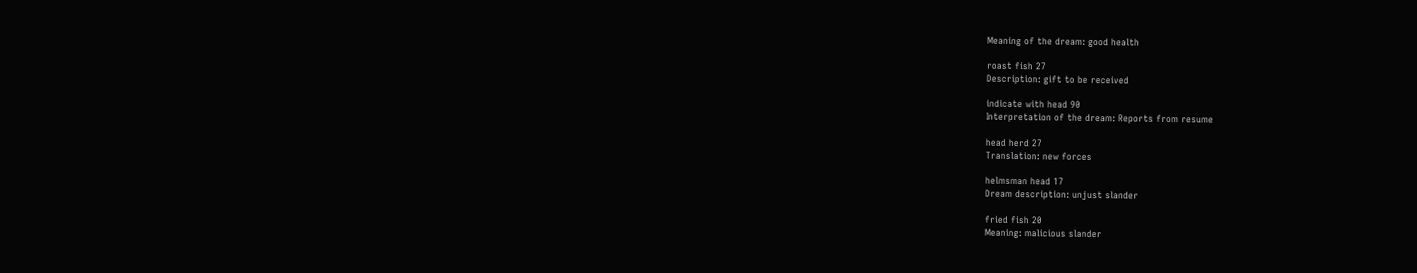Meaning of the dream: good health

roast fish 27
Description: gift to be received

indicate with head 90
Interpretation of the dream: Reports from resume

head herd 27
Translation: new forces

helmsman head 17
Dream description: unjust slander

fried fish 20
Meaning: malicious slander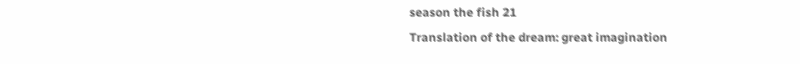season the fish 21
Translation of the dream: great imagination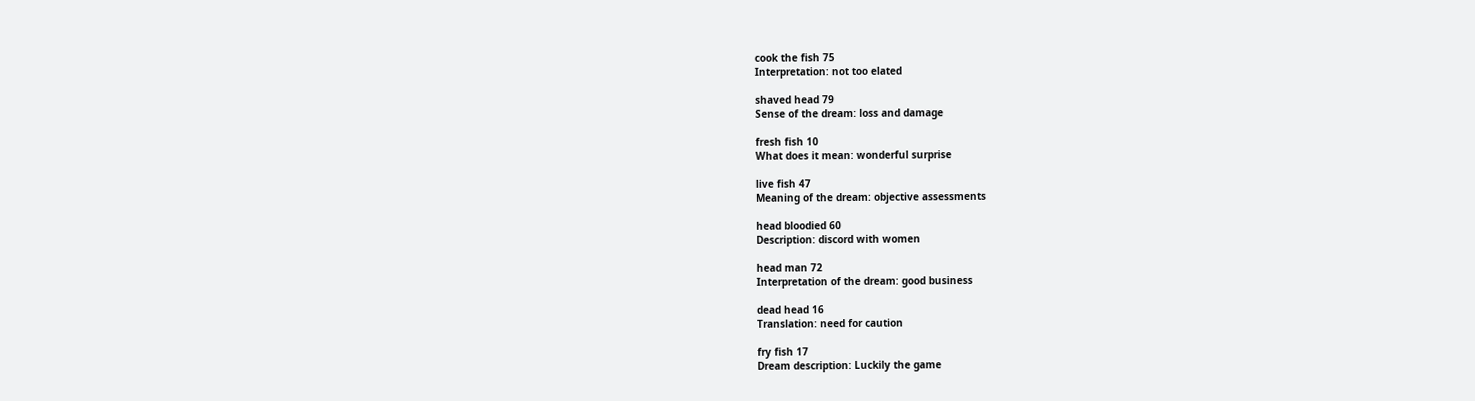cook the fish 75
Interpretation: not too elated

shaved head 79
Sense of the dream: loss and damage

fresh fish 10
What does it mean: wonderful surprise

live fish 47
Meaning of the dream: objective assessments

head bloodied 60
Description: discord with women

head man 72
Interpretation of the dream: good business

dead head 16
Translation: need for caution

fry fish 17
Dream description: Luckily the game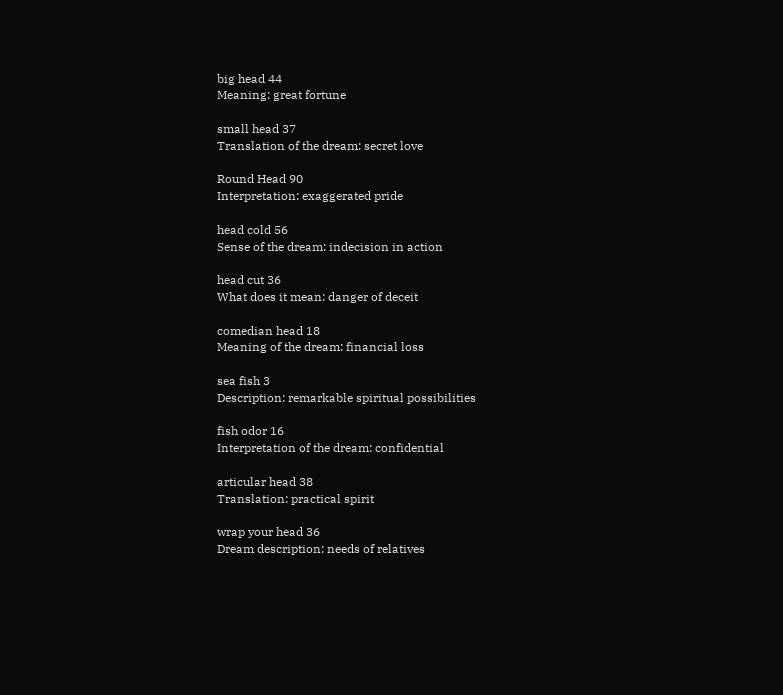big head 44
Meaning: great fortune

small head 37
Translation of the dream: secret love

Round Head 90
Interpretation: exaggerated pride

head cold 56
Sense of the dream: indecision in action

head cut 36
What does it mean: danger of deceit

comedian head 18
Meaning of the dream: financial loss

sea fish 3
Description: remarkable spiritual possibilities

fish odor 16
Interpretation of the dream: confidential

articular head 38
Translation: practical spirit

wrap your head 36
Dream description: needs of relatives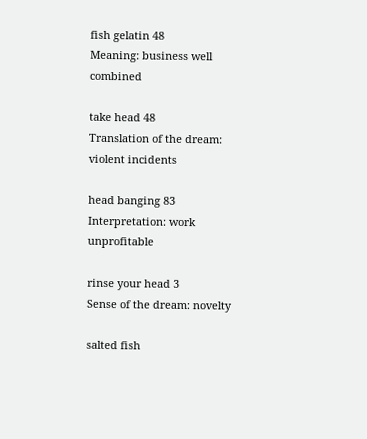fish gelatin 48
Meaning: business well combined

take head 48
Translation of the dream: violent incidents

head banging 83
Interpretation: work unprofitable

rinse your head 3
Sense of the dream: novelty

salted fish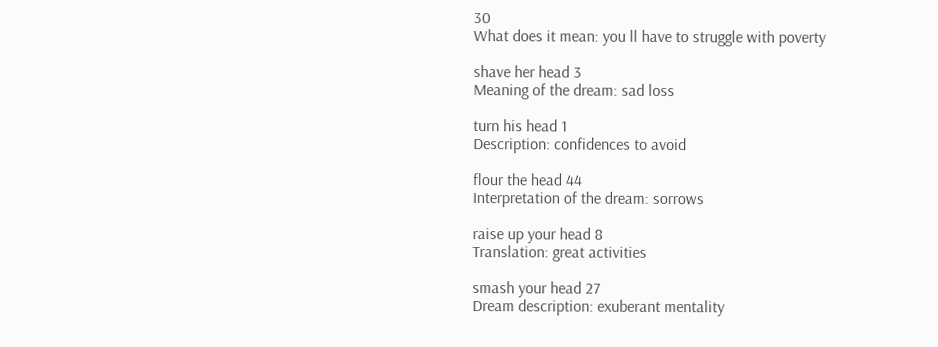30
What does it mean: you ll have to struggle with poverty

shave her head 3
Meaning of the dream: sad loss

turn his head 1
Description: confidences to avoid

flour the head 44
Interpretation of the dream: sorrows

raise up your head 8
Translation: great activities

smash your head 27
Dream description: exuberant mentality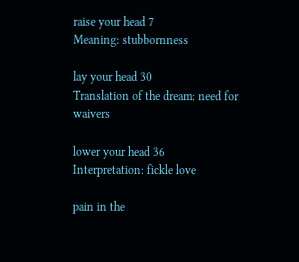raise your head 7
Meaning: stubbornness

lay your head 30
Translation of the dream: need for waivers

lower your head 36
Interpretation: fickle love

pain in the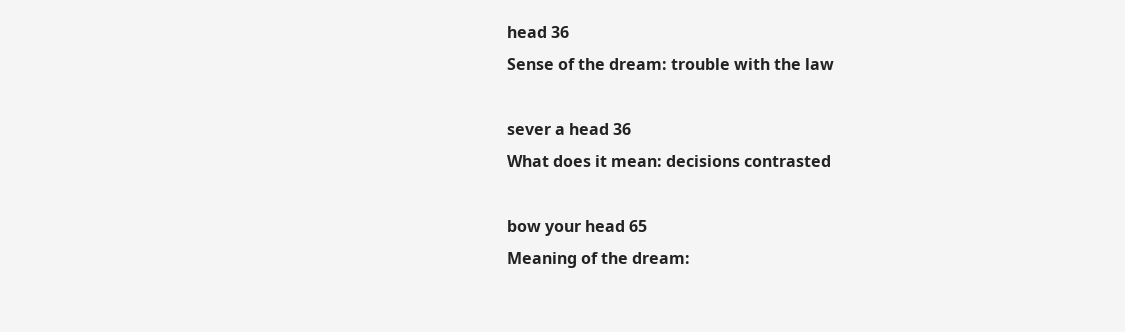head 36
Sense of the dream: trouble with the law

sever a head 36
What does it mean: decisions contrasted

bow your head 65
Meaning of the dream: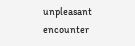unpleasant encounter